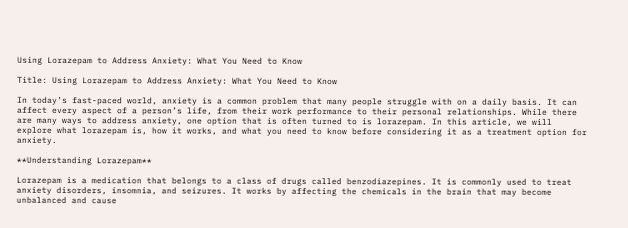Using Lorazepam to Address Anxiety: What You Need to Know

Title: Using Lorazepam to Address Anxiety: What You Need to Know

In today’s fast-paced world, anxiety is a common problem that many people struggle with on a daily basis. It can affect every aspect of a person’s life, from their work performance to their personal relationships. While there are many ways to address anxiety, one option that is often turned to is lorazepam. In this article, we will explore what lorazepam is, how it works, and what you need to know before considering it as a treatment option for anxiety.

**Understanding Lorazepam**

Lorazepam is a medication that belongs to a class of drugs called benzodiazepines. It is commonly used to treat anxiety disorders, insomnia, and seizures. It works by affecting the chemicals in the brain that may become unbalanced and cause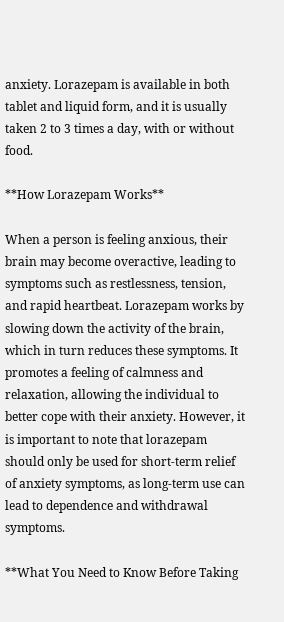anxiety. Lorazepam is available in both tablet and liquid form, and it is usually taken 2 to 3 times a day, with or without food.

**How Lorazepam Works**

When a person is feeling anxious, their brain may become overactive, leading to symptoms such as restlessness, tension, and rapid heartbeat. Lorazepam works by slowing down the activity of the brain, which in turn reduces these symptoms. It promotes a feeling of calmness and relaxation, allowing the individual to better cope with their anxiety. However, it is important to note that lorazepam should only be used for short-term relief of anxiety symptoms, as long-term use can lead to dependence and withdrawal symptoms.

**What You Need to Know Before Taking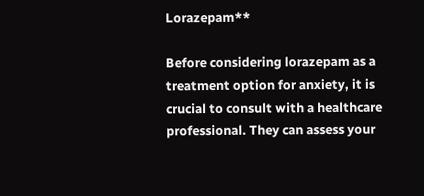Lorazepam**

Before considering lorazepam as a treatment option for anxiety, it is crucial to consult with a healthcare professional. They can assess your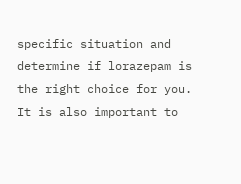specific situation and determine if lorazepam is the right choice for you. It is also important to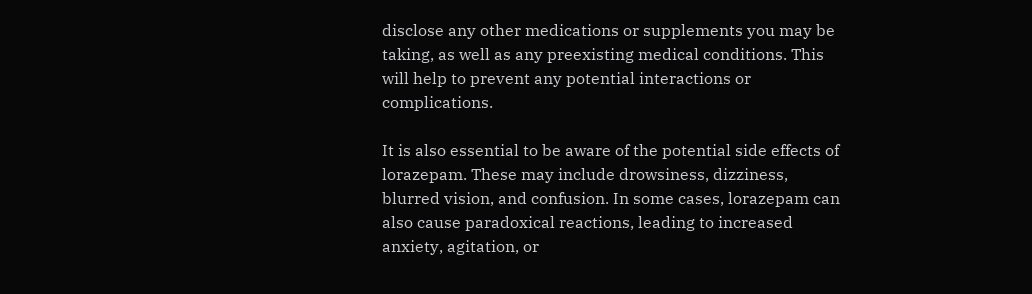disclose any other medications or supplements you may be taking, as well as any preexisting medical conditions. This will help to prevent any potential interactions or complications.

It is also essential to be aware of the potential side effects of lorazepam. These may include drowsiness, dizziness, blurred vision, and confusion. In some cases, lorazepam can also cause paradoxical reactions, leading to increased anxiety, agitation, or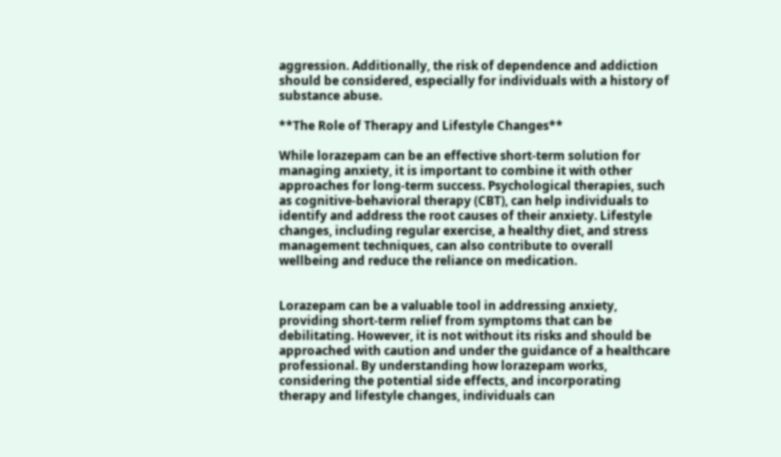aggression. Additionally, the risk of dependence and addiction should be considered, especially for individuals with a history of substance abuse.

**The Role of Therapy and Lifestyle Changes**

While lorazepam can be an effective short-term solution for managing anxiety, it is important to combine it with other approaches for long-term success. Psychological therapies, such as cognitive-behavioral therapy (CBT), can help individuals to identify and address the root causes of their anxiety. Lifestyle changes, including regular exercise, a healthy diet, and stress management techniques, can also contribute to overall wellbeing and reduce the reliance on medication.


Lorazepam can be a valuable tool in addressing anxiety, providing short-term relief from symptoms that can be debilitating. However, it is not without its risks and should be approached with caution and under the guidance of a healthcare professional. By understanding how lorazepam works, considering the potential side effects, and incorporating therapy and lifestyle changes, individuals can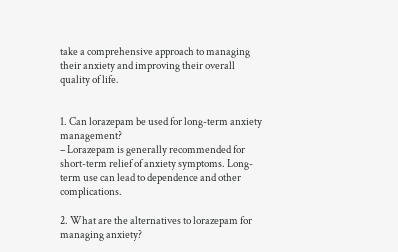take a comprehensive approach to managing their anxiety and improving their overall quality of life.


1. Can lorazepam be used for long-term anxiety management?
– Lorazepam is generally recommended for short-term relief of anxiety symptoms. Long-term use can lead to dependence and other complications.

2. What are the alternatives to lorazepam for managing anxiety?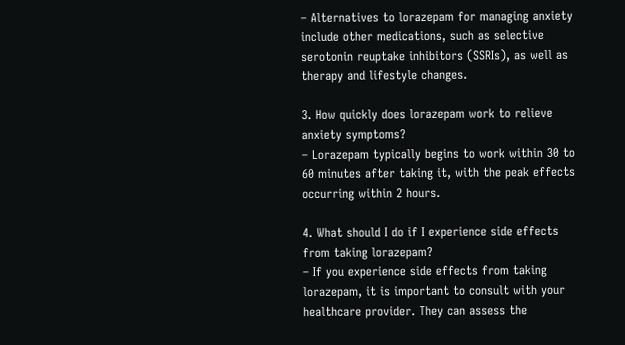– Alternatives to lorazepam for managing anxiety include other medications, such as selective serotonin reuptake inhibitors (SSRIs), as well as therapy and lifestyle changes.

3. How quickly does lorazepam work to relieve anxiety symptoms?
– Lorazepam typically begins to work within 30 to 60 minutes after taking it, with the peak effects occurring within 2 hours.

4. What should I do if I experience side effects from taking lorazepam?
– If you experience side effects from taking lorazepam, it is important to consult with your healthcare provider. They can assess the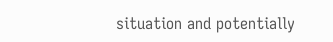situation and potentially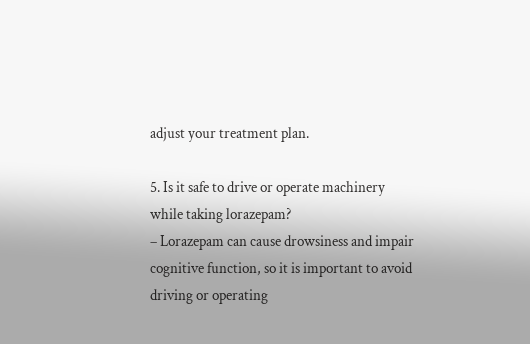adjust your treatment plan.

5. Is it safe to drive or operate machinery while taking lorazepam?
– Lorazepam can cause drowsiness and impair cognitive function, so it is important to avoid driving or operating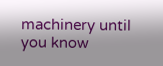machinery until you know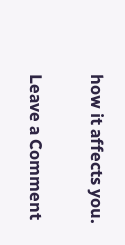how it affects you.

Leave a Comment